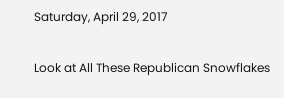Saturday, April 29, 2017

Look at All These Republican Snowflakes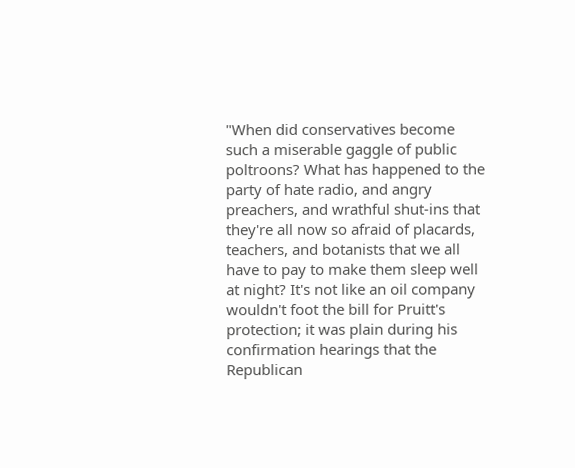"When did conservatives become such a miserable gaggle of public poltroons? What has happened to the party of hate radio, and angry preachers, and wrathful shut-ins that they're all now so afraid of placards, teachers, and botanists that we all have to pay to make them sleep well at night? It's not like an oil company wouldn't foot the bill for Pruitt's protection; it was plain during his confirmation hearings that the Republican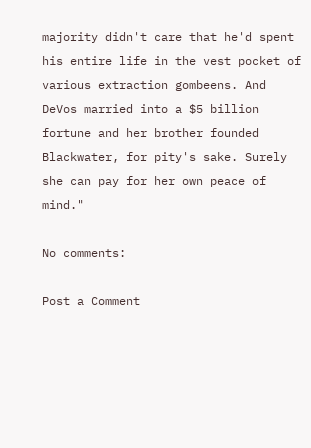majority didn't care that he'd spent his entire life in the vest pocket of various extraction gombeens. And DeVos married into a $5 billion fortune and her brother founded Blackwater, for pity's sake. Surely she can pay for her own peace of mind."

No comments:

Post a Comment